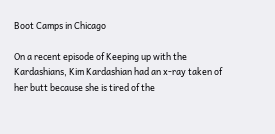Boot Camps in Chicago

On a recent episode of Keeping up with the Kardashians, Kim Kardashian had an x-ray taken of her butt because she is tired of the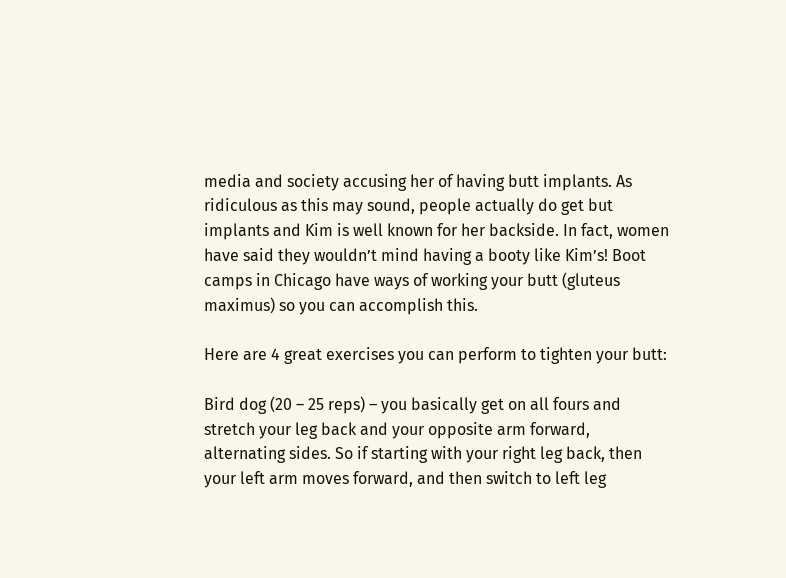media and society accusing her of having butt implants. As ridiculous as this may sound, people actually do get but implants and Kim is well known for her backside. In fact, women have said they wouldn’t mind having a booty like Kim’s! Boot camps in Chicago have ways of working your butt (gluteus maximus) so you can accomplish this.

Here are 4 great exercises you can perform to tighten your butt:

Bird dog (20 – 25 reps) – you basically get on all fours and stretch your leg back and your opposite arm forward, alternating sides. So if starting with your right leg back, then your left arm moves forward, and then switch to left leg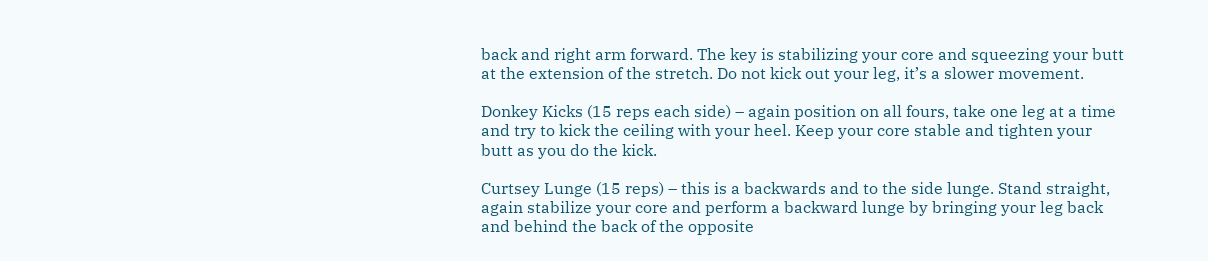back and right arm forward. The key is stabilizing your core and squeezing your butt at the extension of the stretch. Do not kick out your leg, it’s a slower movement.

Donkey Kicks (15 reps each side) – again position on all fours, take one leg at a time and try to kick the ceiling with your heel. Keep your core stable and tighten your butt as you do the kick.

Curtsey Lunge (15 reps) – this is a backwards and to the side lunge. Stand straight, again stabilize your core and perform a backward lunge by bringing your leg back and behind the back of the opposite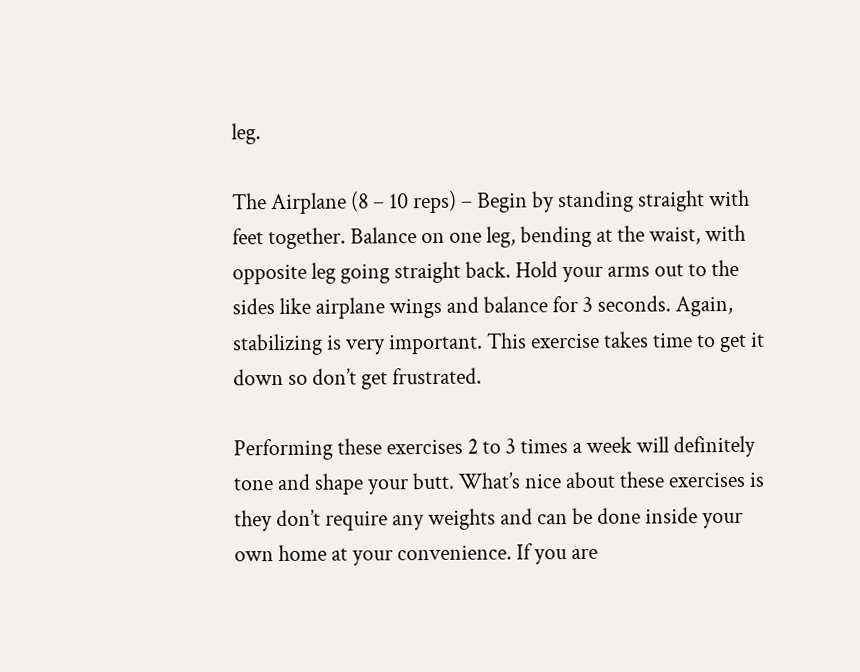leg.

The Airplane (8 – 10 reps) – Begin by standing straight with feet together. Balance on one leg, bending at the waist, with opposite leg going straight back. Hold your arms out to the sides like airplane wings and balance for 3 seconds. Again, stabilizing is very important. This exercise takes time to get it down so don’t get frustrated.

Performing these exercises 2 to 3 times a week will definitely tone and shape your butt. What’s nice about these exercises is they don’t require any weights and can be done inside your own home at your convenience. If you are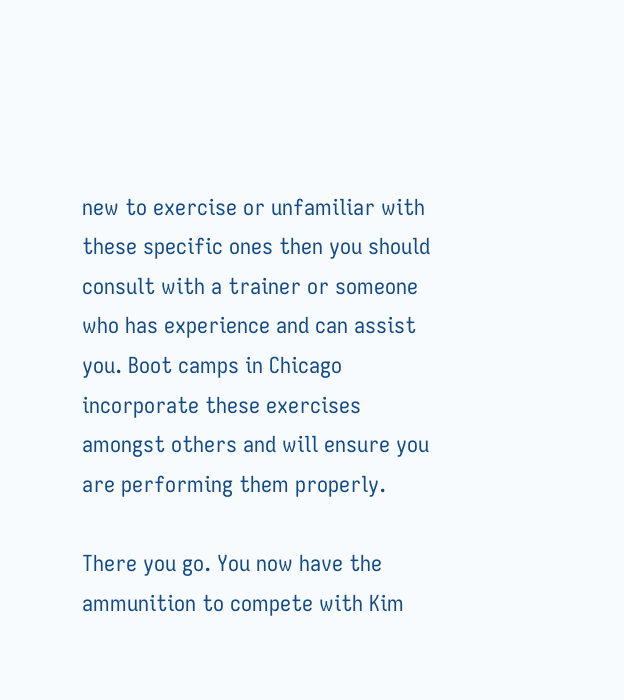new to exercise or unfamiliar with these specific ones then you should consult with a trainer or someone who has experience and can assist you. Boot camps in Chicago incorporate these exercises amongst others and will ensure you are performing them properly.

There you go. You now have the ammunition to compete with Kim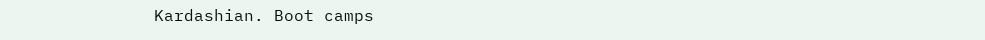Kardashian. Boot camps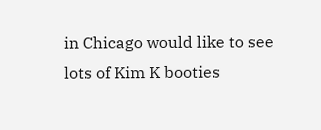in Chicago would like to see lots of Kim K booties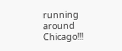running around Chicago!!!